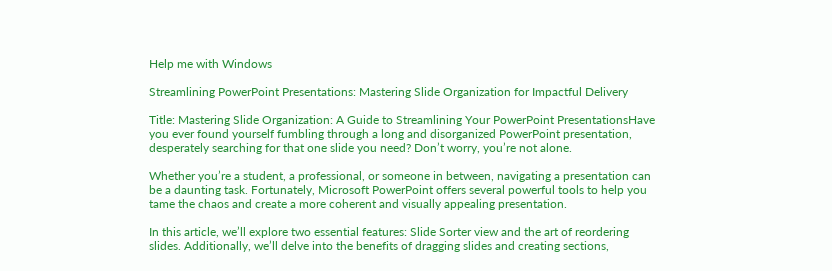Help me with Windows

Streamlining PowerPoint Presentations: Mastering Slide Organization for Impactful Delivery

Title: Mastering Slide Organization: A Guide to Streamlining Your PowerPoint PresentationsHave you ever found yourself fumbling through a long and disorganized PowerPoint presentation, desperately searching for that one slide you need? Don’t worry, you’re not alone.

Whether you’re a student, a professional, or someone in between, navigating a presentation can be a daunting task. Fortunately, Microsoft PowerPoint offers several powerful tools to help you tame the chaos and create a more coherent and visually appealing presentation.

In this article, we’ll explore two essential features: Slide Sorter view and the art of reordering slides. Additionally, we’ll delve into the benefits of dragging slides and creating sections,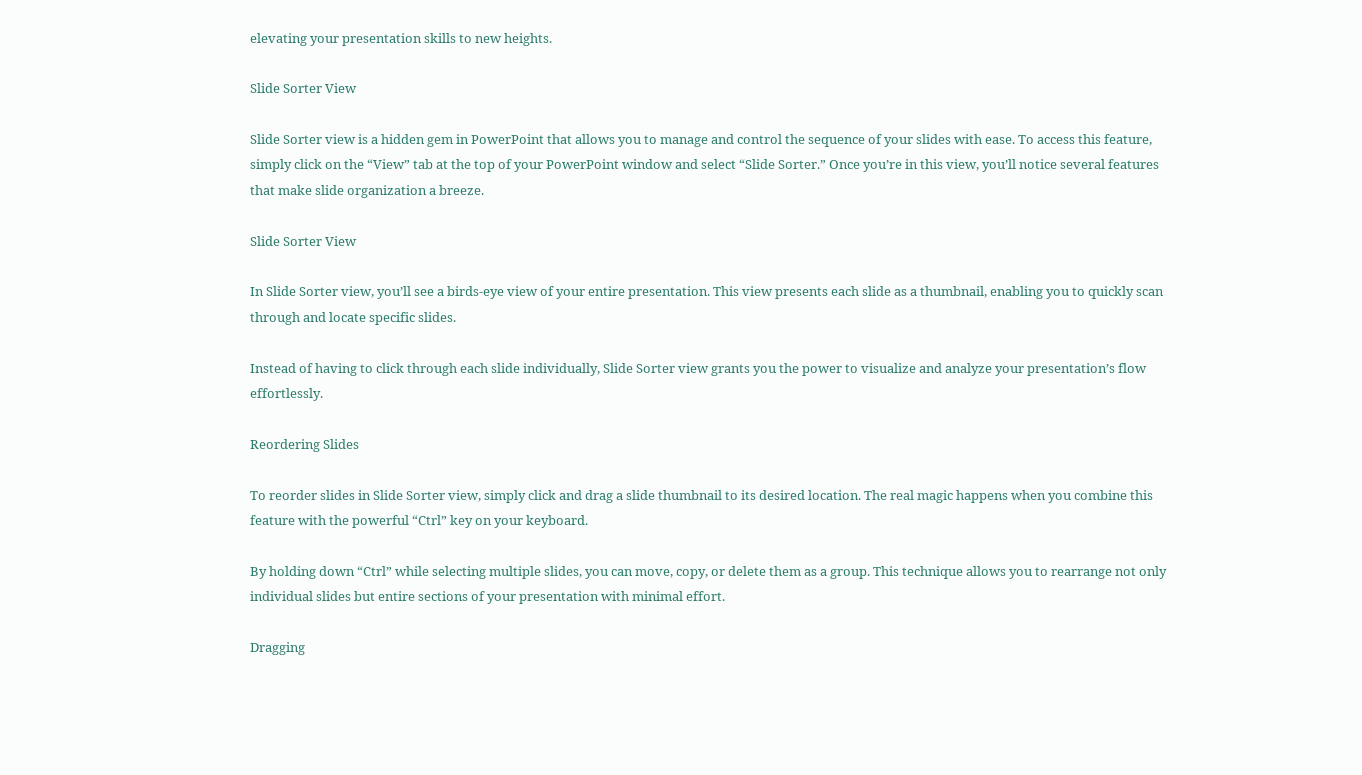elevating your presentation skills to new heights.

Slide Sorter View

Slide Sorter view is a hidden gem in PowerPoint that allows you to manage and control the sequence of your slides with ease. To access this feature, simply click on the “View” tab at the top of your PowerPoint window and select “Slide Sorter.” Once you’re in this view, you’ll notice several features that make slide organization a breeze.

Slide Sorter View

In Slide Sorter view, you’ll see a birds-eye view of your entire presentation. This view presents each slide as a thumbnail, enabling you to quickly scan through and locate specific slides.

Instead of having to click through each slide individually, Slide Sorter view grants you the power to visualize and analyze your presentation’s flow effortlessly.

Reordering Slides

To reorder slides in Slide Sorter view, simply click and drag a slide thumbnail to its desired location. The real magic happens when you combine this feature with the powerful “Ctrl” key on your keyboard.

By holding down “Ctrl” while selecting multiple slides, you can move, copy, or delete them as a group. This technique allows you to rearrange not only individual slides but entire sections of your presentation with minimal effort.

Dragging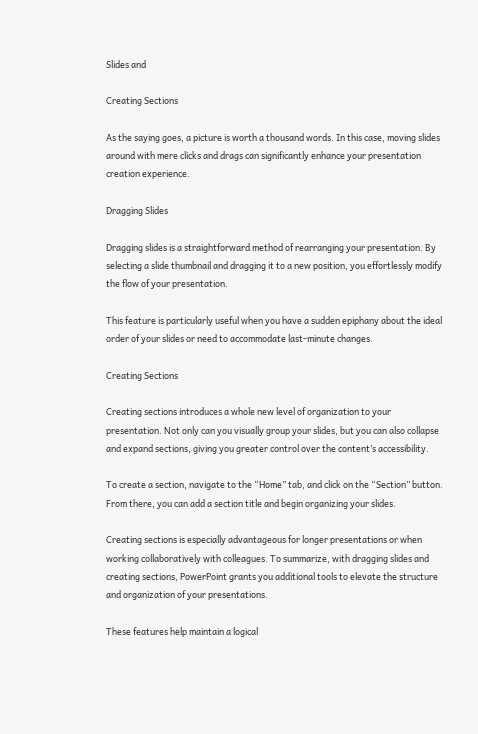Slides and

Creating Sections

As the saying goes, a picture is worth a thousand words. In this case, moving slides around with mere clicks and drags can significantly enhance your presentation creation experience.

Dragging Slides

Dragging slides is a straightforward method of rearranging your presentation. By selecting a slide thumbnail and dragging it to a new position, you effortlessly modify the flow of your presentation.

This feature is particularly useful when you have a sudden epiphany about the ideal order of your slides or need to accommodate last-minute changes.

Creating Sections

Creating sections introduces a whole new level of organization to your presentation. Not only can you visually group your slides, but you can also collapse and expand sections, giving you greater control over the content’s accessibility.

To create a section, navigate to the “Home” tab, and click on the “Section” button. From there, you can add a section title and begin organizing your slides.

Creating sections is especially advantageous for longer presentations or when working collaboratively with colleagues. To summarize, with dragging slides and creating sections, PowerPoint grants you additional tools to elevate the structure and organization of your presentations.

These features help maintain a logical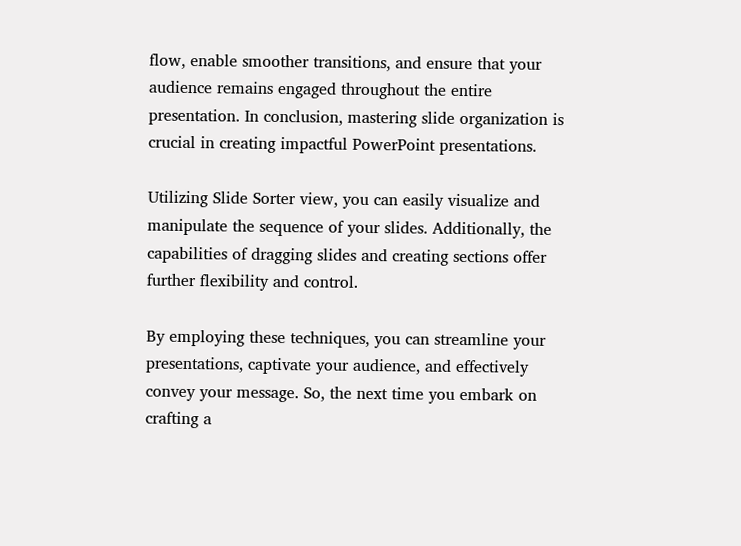flow, enable smoother transitions, and ensure that your audience remains engaged throughout the entire presentation. In conclusion, mastering slide organization is crucial in creating impactful PowerPoint presentations.

Utilizing Slide Sorter view, you can easily visualize and manipulate the sequence of your slides. Additionally, the capabilities of dragging slides and creating sections offer further flexibility and control.

By employing these techniques, you can streamline your presentations, captivate your audience, and effectively convey your message. So, the next time you embark on crafting a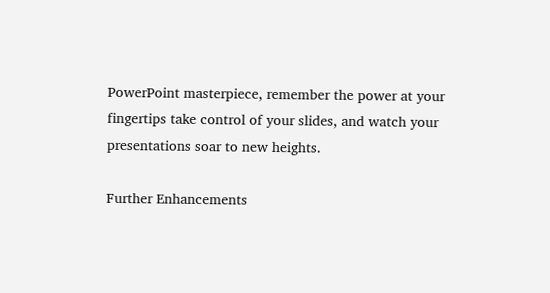PowerPoint masterpiece, remember the power at your fingertips take control of your slides, and watch your presentations soar to new heights.

Further Enhancements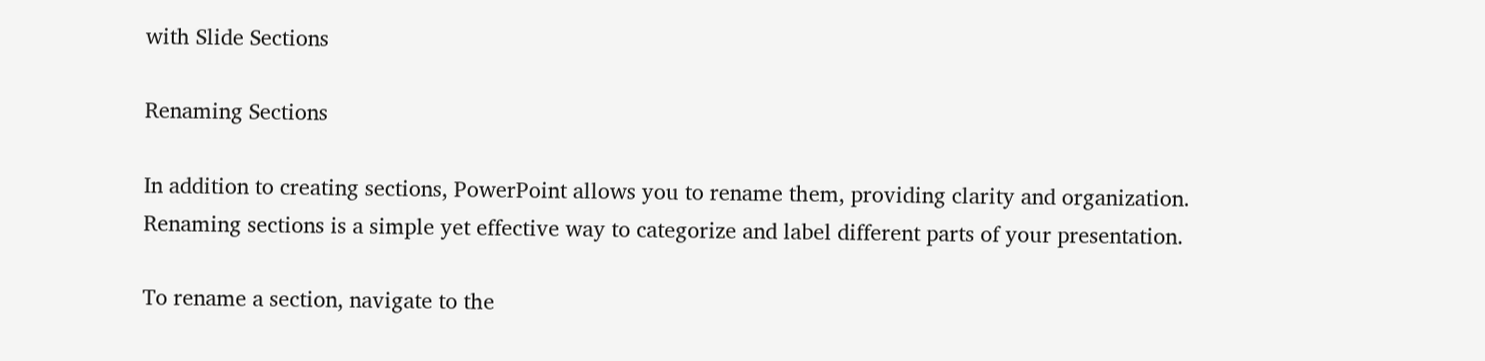with Slide Sections

Renaming Sections

In addition to creating sections, PowerPoint allows you to rename them, providing clarity and organization. Renaming sections is a simple yet effective way to categorize and label different parts of your presentation.

To rename a section, navigate to the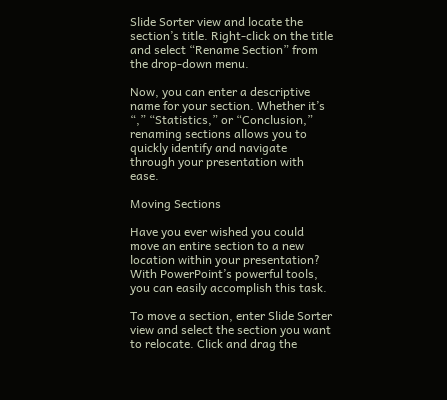Slide Sorter view and locate the section’s title. Right-click on the title and select “Rename Section” from the drop-down menu.

Now, you can enter a descriptive name for your section. Whether it’s “,” “Statistics,” or “Conclusion,” renaming sections allows you to quickly identify and navigate through your presentation with ease.

Moving Sections

Have you ever wished you could move an entire section to a new location within your presentation? With PowerPoint’s powerful tools, you can easily accomplish this task.

To move a section, enter Slide Sorter view and select the section you want to relocate. Click and drag the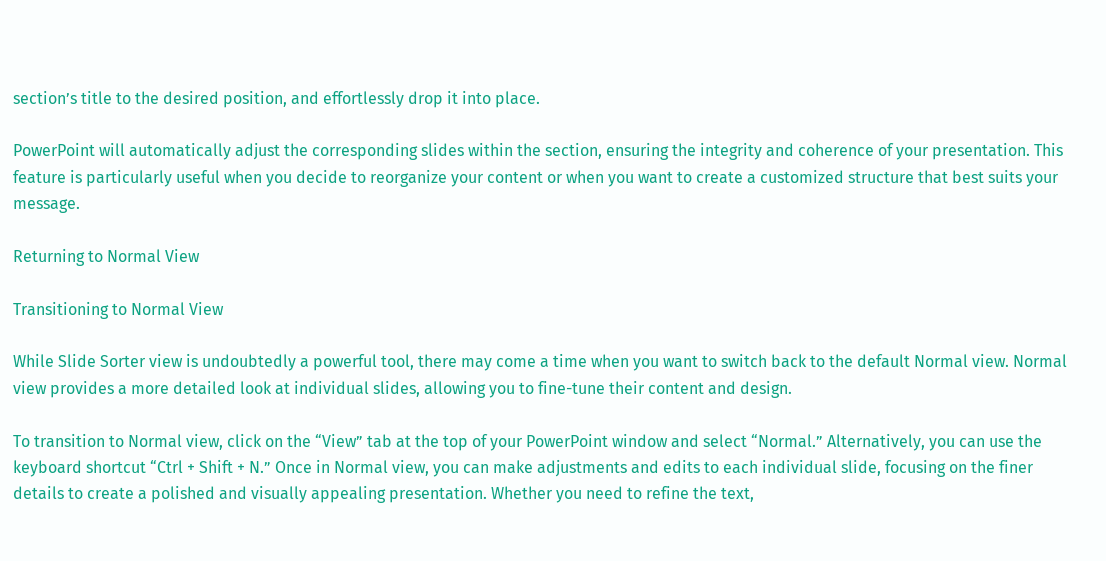section’s title to the desired position, and effortlessly drop it into place.

PowerPoint will automatically adjust the corresponding slides within the section, ensuring the integrity and coherence of your presentation. This feature is particularly useful when you decide to reorganize your content or when you want to create a customized structure that best suits your message.

Returning to Normal View

Transitioning to Normal View

While Slide Sorter view is undoubtedly a powerful tool, there may come a time when you want to switch back to the default Normal view. Normal view provides a more detailed look at individual slides, allowing you to fine-tune their content and design.

To transition to Normal view, click on the “View” tab at the top of your PowerPoint window and select “Normal.” Alternatively, you can use the keyboard shortcut “Ctrl + Shift + N.” Once in Normal view, you can make adjustments and edits to each individual slide, focusing on the finer details to create a polished and visually appealing presentation. Whether you need to refine the text,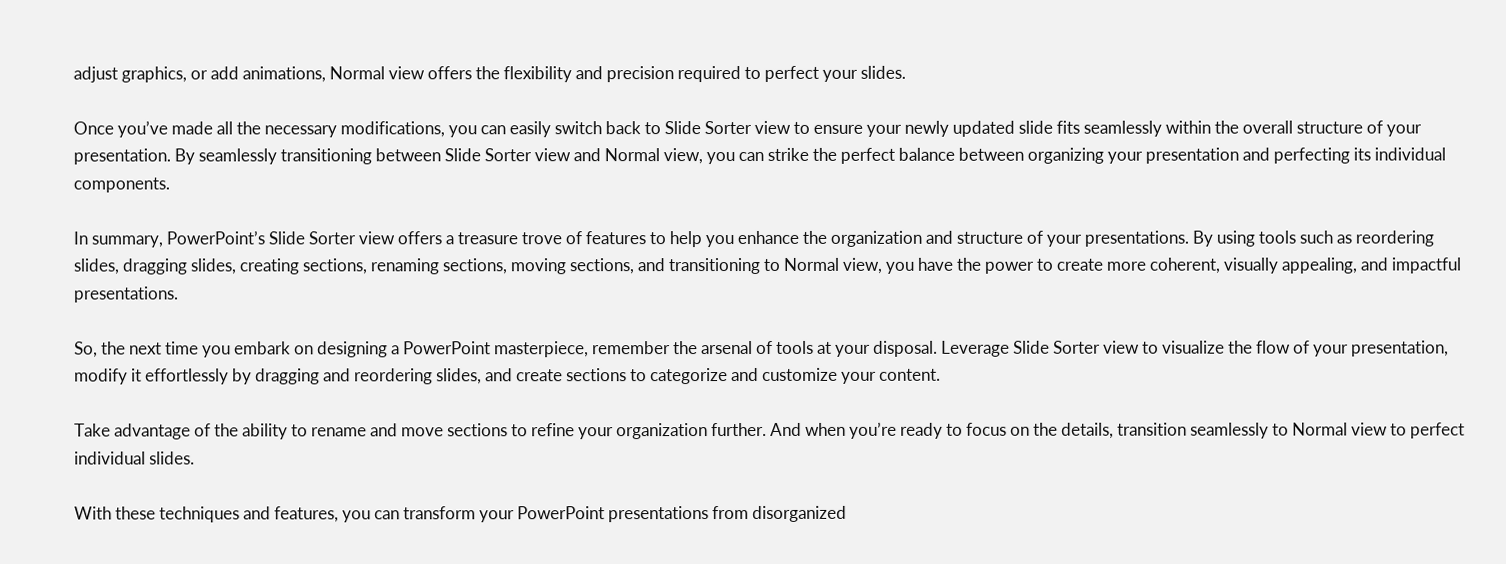adjust graphics, or add animations, Normal view offers the flexibility and precision required to perfect your slides.

Once you’ve made all the necessary modifications, you can easily switch back to Slide Sorter view to ensure your newly updated slide fits seamlessly within the overall structure of your presentation. By seamlessly transitioning between Slide Sorter view and Normal view, you can strike the perfect balance between organizing your presentation and perfecting its individual components.

In summary, PowerPoint’s Slide Sorter view offers a treasure trove of features to help you enhance the organization and structure of your presentations. By using tools such as reordering slides, dragging slides, creating sections, renaming sections, moving sections, and transitioning to Normal view, you have the power to create more coherent, visually appealing, and impactful presentations.

So, the next time you embark on designing a PowerPoint masterpiece, remember the arsenal of tools at your disposal. Leverage Slide Sorter view to visualize the flow of your presentation, modify it effortlessly by dragging and reordering slides, and create sections to categorize and customize your content.

Take advantage of the ability to rename and move sections to refine your organization further. And when you’re ready to focus on the details, transition seamlessly to Normal view to perfect individual slides.

With these techniques and features, you can transform your PowerPoint presentations from disorganized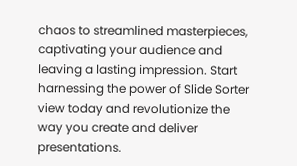chaos to streamlined masterpieces, captivating your audience and leaving a lasting impression. Start harnessing the power of Slide Sorter view today and revolutionize the way you create and deliver presentations.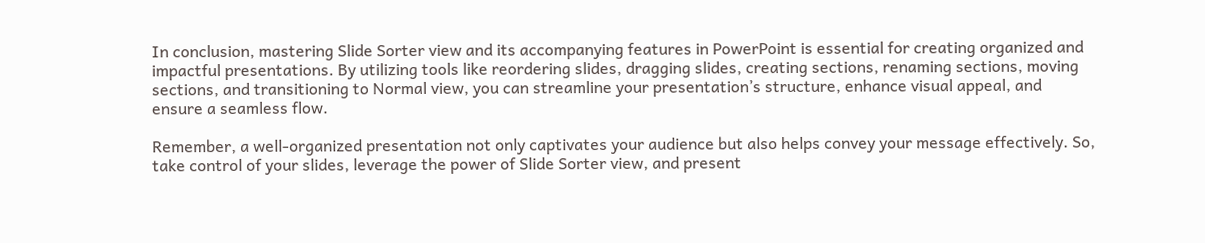In conclusion, mastering Slide Sorter view and its accompanying features in PowerPoint is essential for creating organized and impactful presentations. By utilizing tools like reordering slides, dragging slides, creating sections, renaming sections, moving sections, and transitioning to Normal view, you can streamline your presentation’s structure, enhance visual appeal, and ensure a seamless flow.

Remember, a well-organized presentation not only captivates your audience but also helps convey your message effectively. So, take control of your slides, leverage the power of Slide Sorter view, and present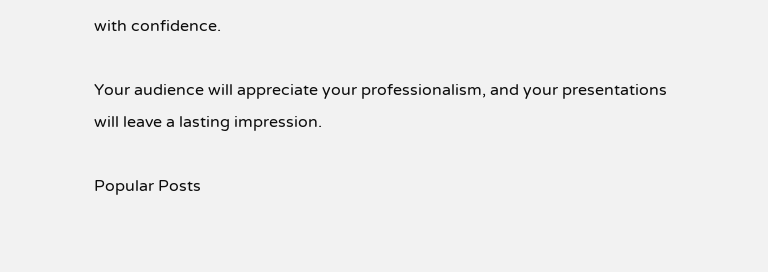with confidence.

Your audience will appreciate your professionalism, and your presentations will leave a lasting impression.

Popular Posts